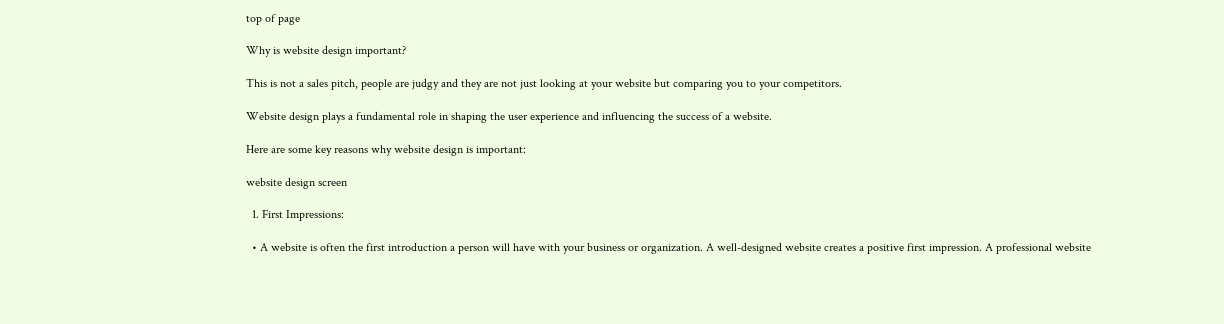top of page

Why is website design important?

This is not a sales pitch, people are judgy and they are not just looking at your website but comparing you to your competitors.

Website design plays a fundamental role in shaping the user experience and influencing the success of a website.

Here are some key reasons why website design is important:

website design screen

  1. First Impressions:

  • A website is often the first introduction a person will have with your business or organization. A well-designed website creates a positive first impression. A professional website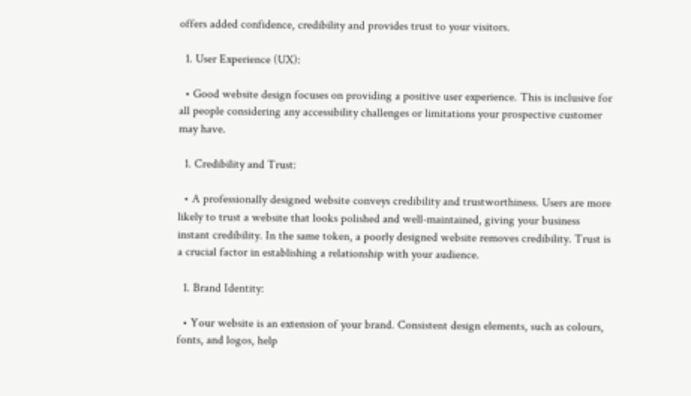offers added confidence, credibility and provides trust to your visitors.

  1. User Experience (UX):

  • Good website design focuses on providing a positive user experience. This is inclusive for all people considering any accessibility challenges or limitations your prospective customer may have.

  1. Credibility and Trust:

  • A professionally designed website conveys credibility and trustworthiness. Users are more likely to trust a website that looks polished and well-maintained, giving your business instant credibility. In the same token, a poorly designed website removes credibility. Trust is a crucial factor in establishing a relationship with your audience.

  1. Brand Identity:

  • Your website is an extension of your brand. Consistent design elements, such as colours, fonts, and logos, help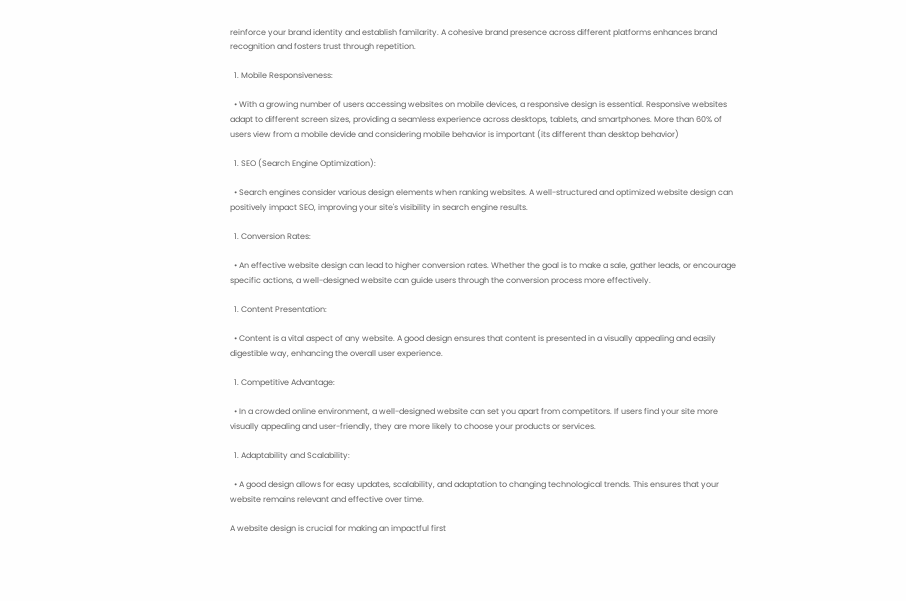reinforce your brand identity and establish familarity. A cohesive brand presence across different platforms enhances brand recognition and fosters trust through repetition.

  1. Mobile Responsiveness:

  • With a growing number of users accessing websites on mobile devices, a responsive design is essential. Responsive websites adapt to different screen sizes, providing a seamless experience across desktops, tablets, and smartphones. More than 60% of users view from a mobile devide and considering mobile behavior is important (its different than desktop behavior)

  1. SEO (Search Engine Optimization):

  • Search engines consider various design elements when ranking websites. A well-structured and optimized website design can positively impact SEO, improving your site's visibility in search engine results.

  1. Conversion Rates:

  • An effective website design can lead to higher conversion rates. Whether the goal is to make a sale, gather leads, or encourage specific actions, a well-designed website can guide users through the conversion process more effectively.

  1. Content Presentation:

  • Content is a vital aspect of any website. A good design ensures that content is presented in a visually appealing and easily digestible way, enhancing the overall user experience.

  1. Competitive Advantage:

  • In a crowded online environment, a well-designed website can set you apart from competitors. If users find your site more visually appealing and user-friendly, they are more likely to choose your products or services.

  1. Adaptability and Scalability:

  • A good design allows for easy updates, scalability, and adaptation to changing technological trends. This ensures that your website remains relevant and effective over time.

A website design is crucial for making an impactful first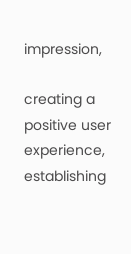impression,

creating a positive user experience, establishing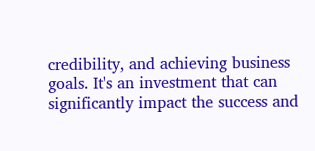credibility, and achieving business goals. It's an investment that can significantly impact the success and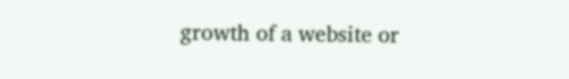growth of a website or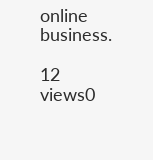online business.

12 views0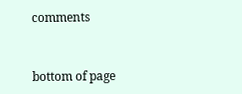comments


bottom of page